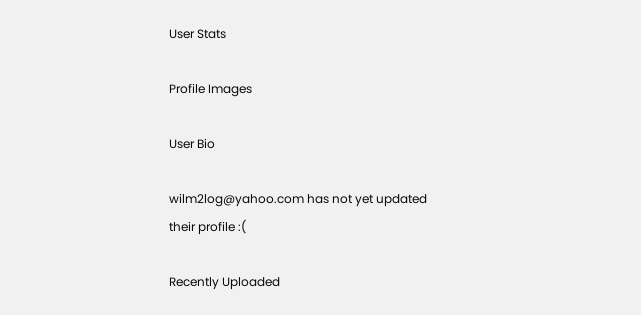User Stats

Profile Images

User Bio

wilm2log@yahoo.com has not yet updated their profile :(

Recently Uploaded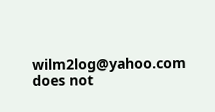wilm2log@yahoo.com does not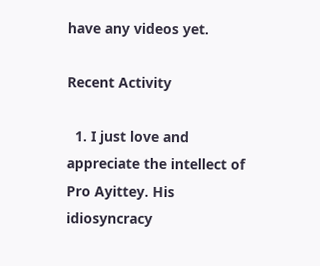have any videos yet.

Recent Activity

  1. I just love and appreciate the intellect of Pro Ayittey. His idiosyncracy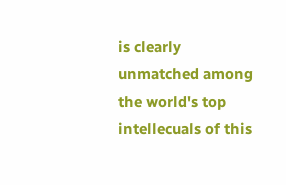is clearly unmatched among the world's top intellecuals of this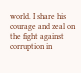world. I share his courage and zeal on the fight against corruption in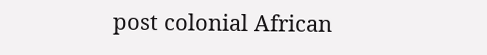post colonial African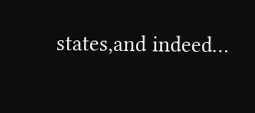states,and indeed…